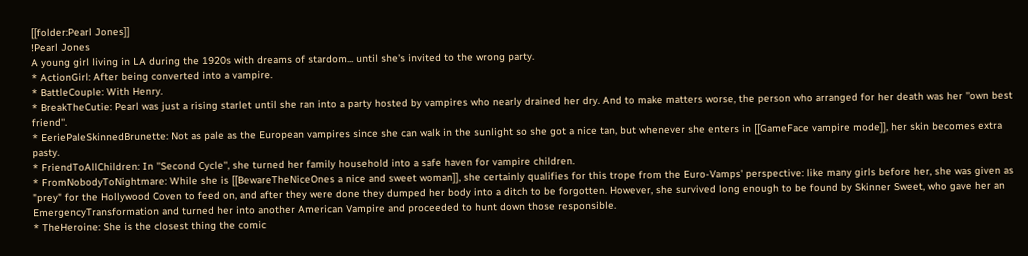[[folder:Pearl Jones]]
!Pearl Jones
A young girl living in LA during the 1920s with dreams of stardom... until she's invited to the wrong party.
* ActionGirl: After being converted into a vampire.
* BattleCouple: With Henry.
* BreakTheCutie: Pearl was just a rising starlet until she ran into a party hosted by vampires who nearly drained her dry. And to make matters worse, the person who arranged for her death was her ''own best friend''.
* EeriePaleSkinnedBrunette: Not as pale as the European vampires since she can walk in the sunlight so she got a nice tan, but whenever she enters in [[GameFace vampire mode]], her skin becomes extra pasty.
* FriendToAllChildren: In ''Second Cycle'', she turned her family household into a safe haven for vampire children.
* FromNobodyToNightmare: While she is [[BewareTheNiceOnes a nice and sweet woman]], she certainly qualifies for this trope from the Euro-Vamps' perspective: like many girls before her, she was given as "prey" for the Hollywood Coven to feed on, and after they were done they dumped her body into a ditch to be forgotten. However, she survived long enough to be found by Skinner Sweet, who gave her an EmergencyTransformation and turned her into another American Vampire and proceeded to hunt down those responsible.
* TheHeroine: She is the closest thing the comic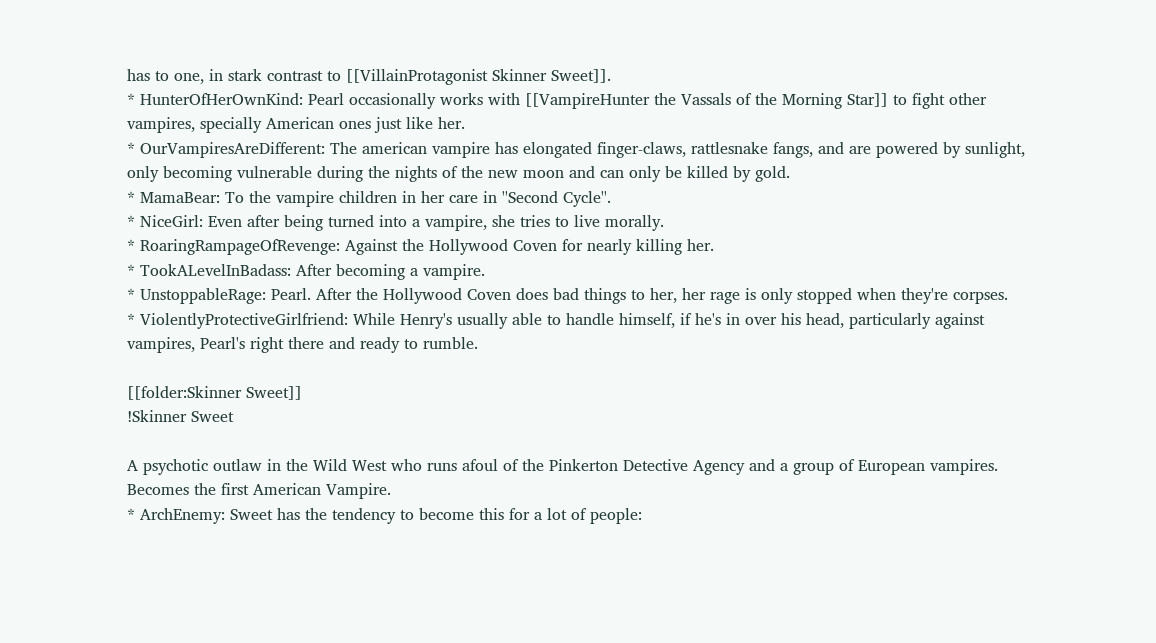has to one, in stark contrast to [[VillainProtagonist Skinner Sweet]].
* HunterOfHerOwnKind: Pearl occasionally works with [[VampireHunter the Vassals of the Morning Star]] to fight other vampires, specially American ones just like her.
* OurVampiresAreDifferent: The american vampire has elongated finger-claws, rattlesnake fangs, and are powered by sunlight, only becoming vulnerable during the nights of the new moon and can only be killed by gold.
* MamaBear: To the vampire children in her care in ''Second Cycle''.
* NiceGirl: Even after being turned into a vampire, she tries to live morally.
* RoaringRampageOfRevenge: Against the Hollywood Coven for nearly killing her.
* TookALevelInBadass: After becoming a vampire.
* UnstoppableRage: Pearl. After the Hollywood Coven does bad things to her, her rage is only stopped when they're corpses.
* ViolentlyProtectiveGirlfriend: While Henry's usually able to handle himself, if he's in over his head, particularly against vampires, Pearl's right there and ready to rumble.

[[folder:Skinner Sweet]]
!Skinner Sweet

A psychotic outlaw in the Wild West who runs afoul of the Pinkerton Detective Agency and a group of European vampires. Becomes the first American Vampire.
* ArchEnemy: Sweet has the tendency to become this for a lot of people: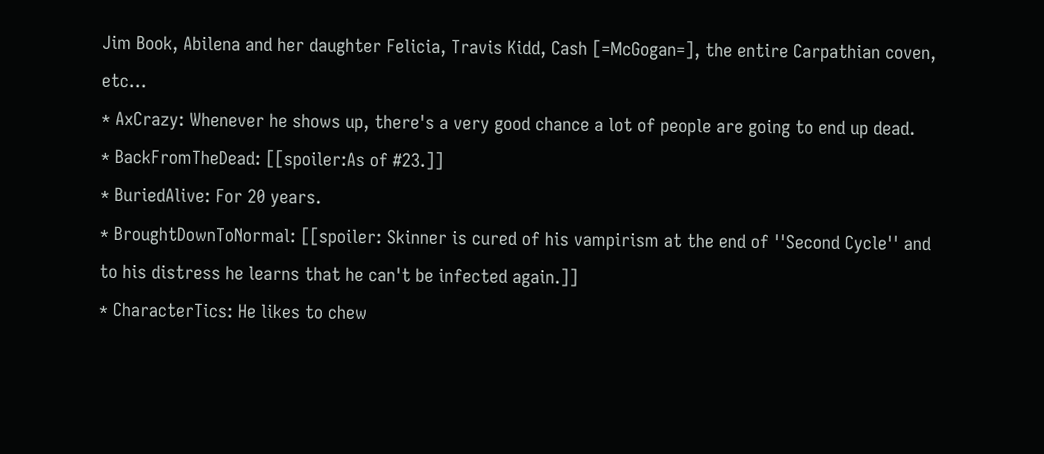Jim Book, Abilena and her daughter Felicia, Travis Kidd, Cash [=McGogan=], the entire Carpathian coven, etc...
* AxCrazy: Whenever he shows up, there's a very good chance a lot of people are going to end up dead.
* BackFromTheDead: [[spoiler:As of #23.]]
* BuriedAlive: For 20 years.
* BroughtDownToNormal: [[spoiler: Skinner is cured of his vampirism at the end of ''Second Cycle'' and to his distress he learns that he can't be infected again.]]
* CharacterTics: He likes to chew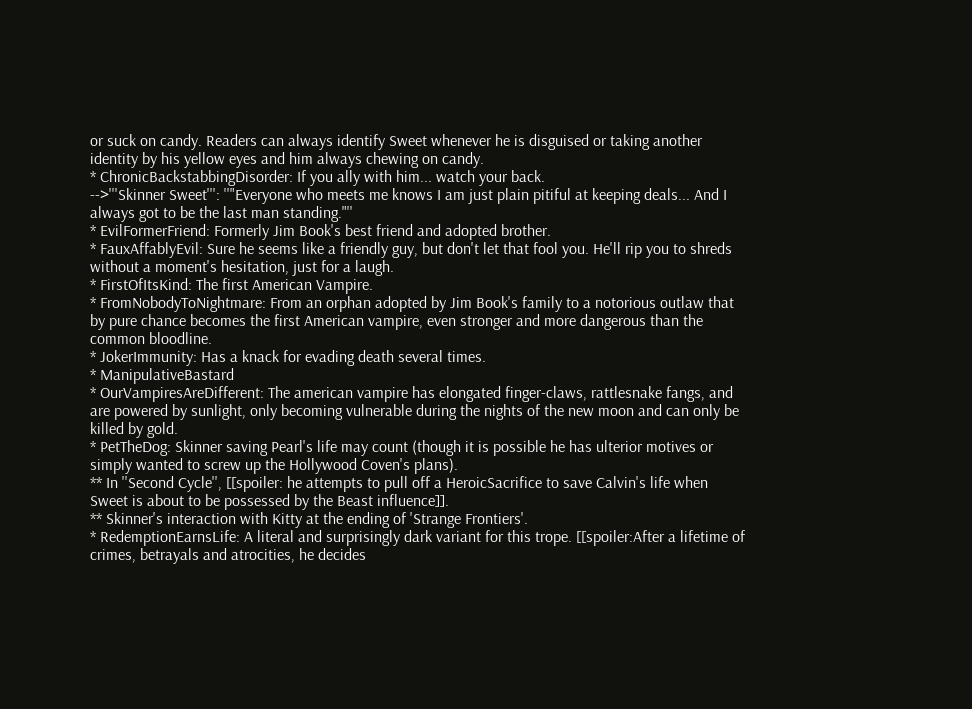or suck on candy. Readers can always identify Sweet whenever he is disguised or taking another identity by his yellow eyes and him always chewing on candy.
* ChronicBackstabbingDisorder: If you ally with him... watch your back.
-->'''Skinner Sweet''': ''"Everyone who meets me knows I am just plain pitiful at keeping deals... And I always got to be the last man standing."''
* EvilFormerFriend: Formerly Jim Book's best friend and adopted brother.
* FauxAffablyEvil: Sure he seems like a friendly guy, but don't let that fool you. He'll rip you to shreds without a moment's hesitation, just for a laugh.
* FirstOfItsKind: The first American Vampire.
* FromNobodyToNightmare: From an orphan adopted by Jim Book's family to a notorious outlaw that by pure chance becomes the first American vampire, even stronger and more dangerous than the common bloodline.
* JokerImmunity: Has a knack for evading death several times.
* ManipulativeBastard
* OurVampiresAreDifferent: The american vampire has elongated finger-claws, rattlesnake fangs, and are powered by sunlight, only becoming vulnerable during the nights of the new moon and can only be killed by gold.
* PetTheDog: Skinner saving Pearl's life may count (though it is possible he has ulterior motives or simply wanted to screw up the Hollywood Coven's plans).
** In ''Second Cycle'', [[spoiler: he attempts to pull off a HeroicSacrifice to save Calvin's life when Sweet is about to be possessed by the Beast influence]].
** Skinner's interaction with Kitty at the ending of 'Strange Frontiers'.
* RedemptionEarnsLife: A literal and surprisingly dark variant for this trope. [[spoiler:After a lifetime of crimes, betrayals and atrocities, he decides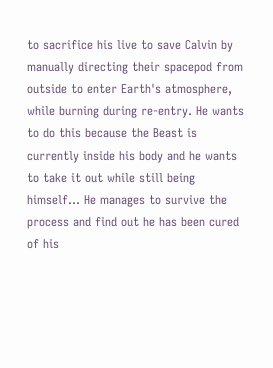to sacrifice his live to save Calvin by manually directing their spacepod from outside to enter Earth's atmosphere, while burning during re-entry. He wants to do this because the Beast is currently inside his body and he wants to take it out while still being himself... He manages to survive the process and find out he has been cured of his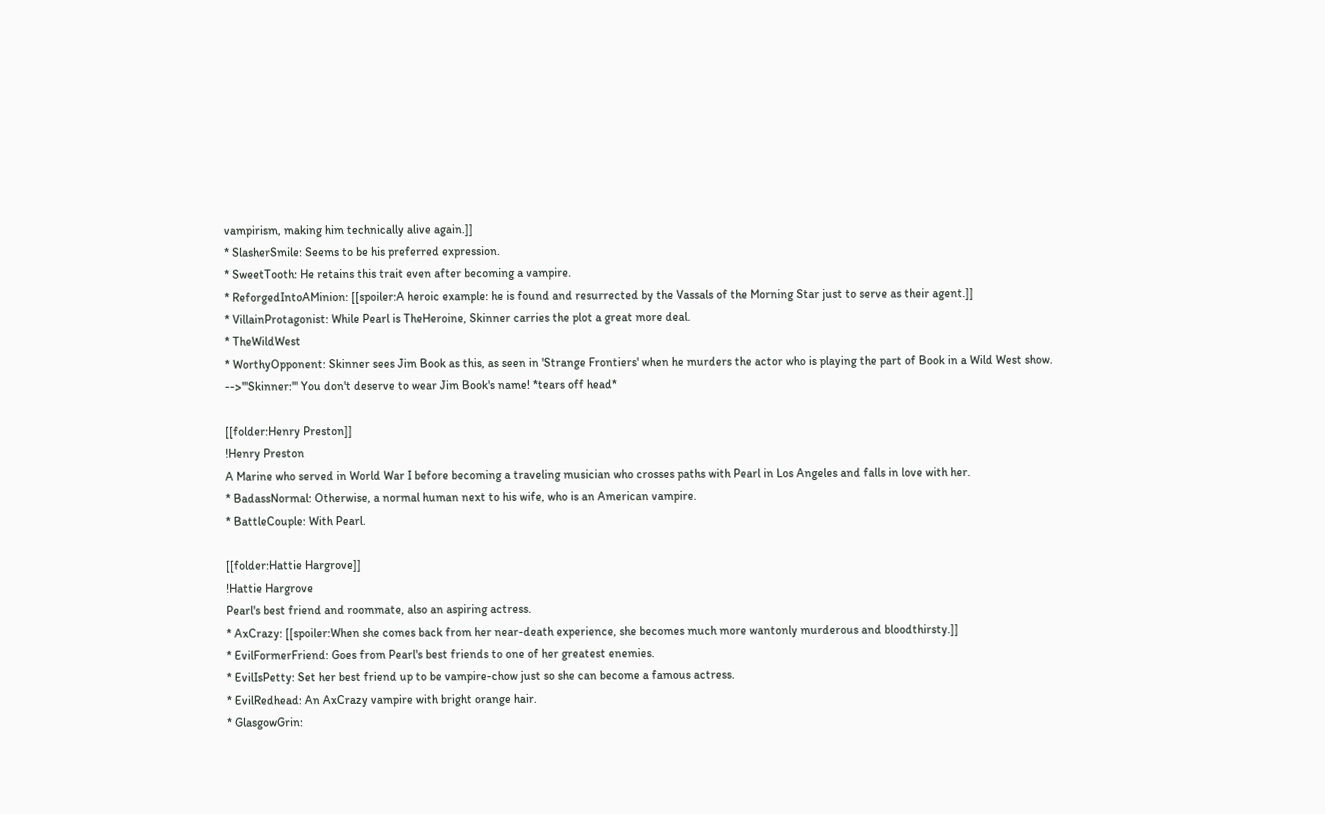vampirism, making him technically alive again.]]
* SlasherSmile: Seems to be his preferred expression.
* SweetTooth: He retains this trait even after becoming a vampire.
* ReforgedIntoAMinion: [[spoiler:A heroic example: he is found and resurrected by the Vassals of the Morning Star just to serve as their agent.]]
* VillainProtagonist: While Pearl is TheHeroine, Skinner carries the plot a great more deal.
* TheWildWest
* WorthyOpponent: Skinner sees Jim Book as this, as seen in 'Strange Frontiers' when he murders the actor who is playing the part of Book in a Wild West show.
-->'''Skinner:''' You don't deserve to wear Jim Book's name! *tears off head*

[[folder:Henry Preston]]
!Henry Preston
A Marine who served in World War I before becoming a traveling musician who crosses paths with Pearl in Los Angeles and falls in love with her.
* BadassNormal: Otherwise, a normal human next to his wife, who is an American vampire.
* BattleCouple: With Pearl.

[[folder:Hattie Hargrove]]
!Hattie Hargrove
Pearl's best friend and roommate, also an aspiring actress.
* AxCrazy: [[spoiler:When she comes back from her near-death experience, she becomes much more wantonly murderous and bloodthirsty.]]
* EvilFormerFriend: Goes from Pearl's best friends to one of her greatest enemies.
* EvilIsPetty: Set her best friend up to be vampire-chow just so she can become a famous actress.
* EvilRedhead: An AxCrazy vampire with bright orange hair.
* GlasgowGrin: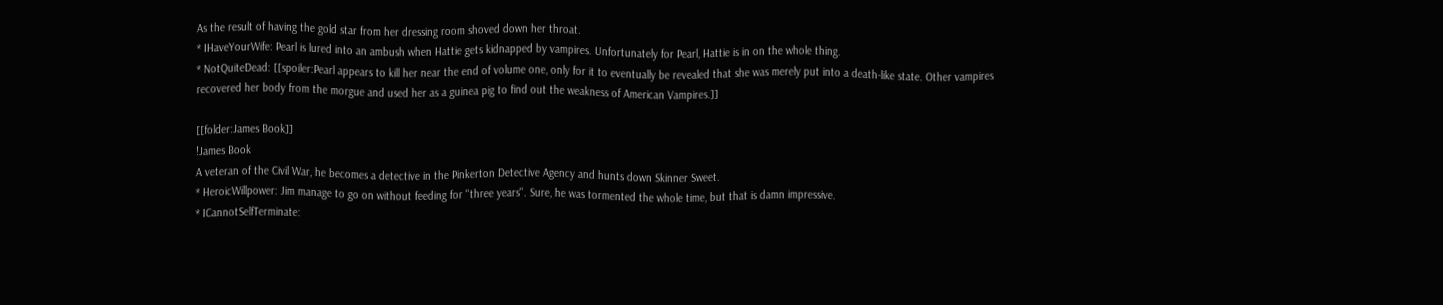As the result of having the gold star from her dressing room shoved down her throat.
* IHaveYourWife: Pearl is lured into an ambush when Hattie gets kidnapped by vampires. Unfortunately for Pearl, Hattie is in on the whole thing.
* NotQuiteDead: [[spoiler:Pearl appears to kill her near the end of volume one, only for it to eventually be revealed that she was merely put into a death-like state. Other vampires recovered her body from the morgue and used her as a guinea pig to find out the weakness of American Vampires.]]

[[folder:James Book]]
!James Book
A veteran of the Civil War, he becomes a detective in the Pinkerton Detective Agency and hunts down Skinner Sweet.
* HeroicWillpower: Jim manage to go on without feeding for ''three years''. Sure, he was tormented the whole time, but that is damn impressive.
* ICannotSelfTerminate: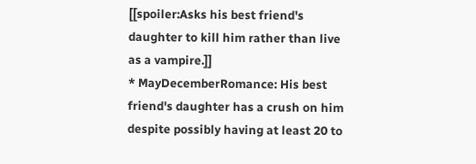[[spoiler:Asks his best friend's daughter to kill him rather than live as a vampire.]]
* MayDecemberRomance: His best friend's daughter has a crush on him despite possibly having at least 20 to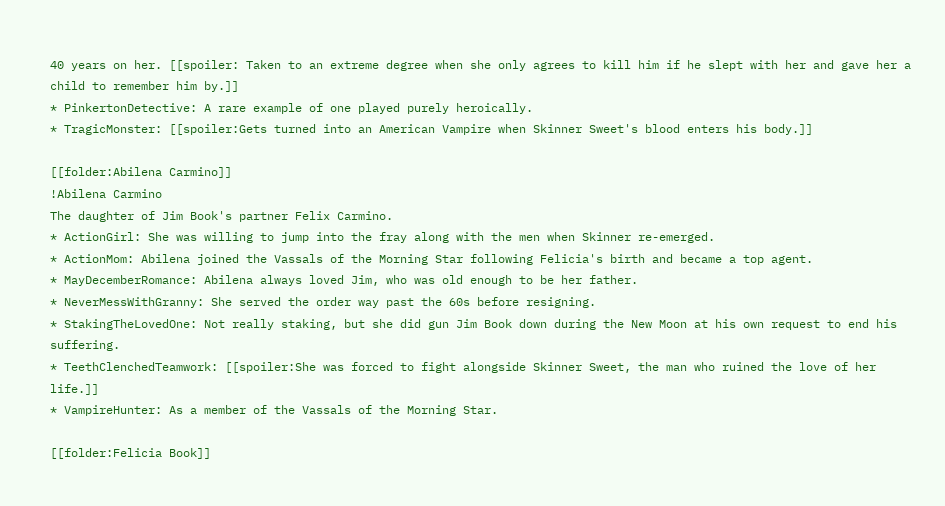40 years on her. [[spoiler: Taken to an extreme degree when she only agrees to kill him if he slept with her and gave her a child to remember him by.]]
* PinkertonDetective: A rare example of one played purely heroically.
* TragicMonster: [[spoiler:Gets turned into an American Vampire when Skinner Sweet's blood enters his body.]]

[[folder:Abilena Carmino]]
!Abilena Carmino
The daughter of Jim Book's partner Felix Carmino.
* ActionGirl: She was willing to jump into the fray along with the men when Skinner re-emerged.
* ActionMom: Abilena joined the Vassals of the Morning Star following Felicia's birth and became a top agent.
* MayDecemberRomance: Abilena always loved Jim, who was old enough to be her father.
* NeverMessWithGranny: She served the order way past the 60s before resigning.
* StakingTheLovedOne: Not really staking, but she did gun Jim Book down during the New Moon at his own request to end his suffering.
* TeethClenchedTeamwork: [[spoiler:She was forced to fight alongside Skinner Sweet, the man who ruined the love of her life.]]
* VampireHunter: As a member of the Vassals of the Morning Star.

[[folder:Felicia Book]]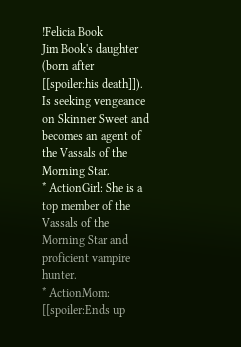!Felicia Book
Jim Book's daughter (born after [[spoiler:his death]]). Is seeking vengeance on Skinner Sweet and becomes an agent of the Vassals of the Morning Star.
* ActionGirl: She is a top member of the Vassals of the Morning Star and proficient vampire hunter.
* ActionMom: [[spoiler:Ends up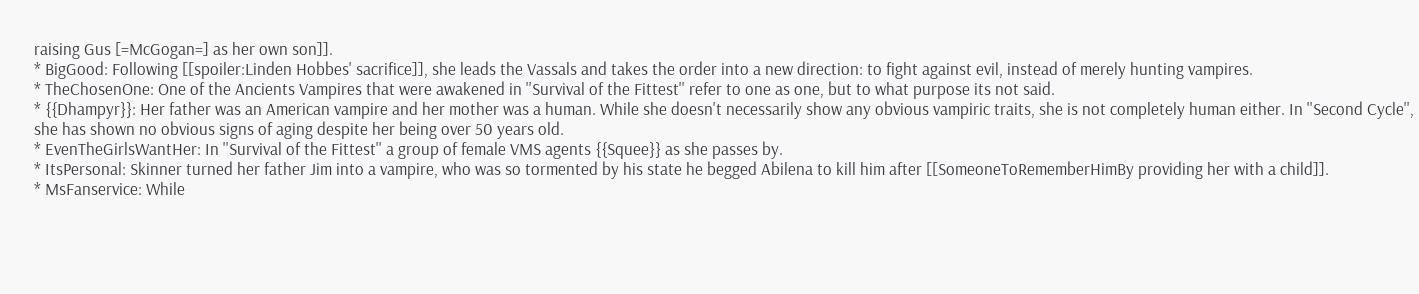raising Gus [=McGogan=] as her own son]].
* BigGood: Following [[spoiler:Linden Hobbes' sacrifice]], she leads the Vassals and takes the order into a new direction: to fight against evil, instead of merely hunting vampires.
* TheChosenOne: One of the Ancients Vampires that were awakened in ''Survival of the Fittest'' refer to one as one, but to what purpose its not said.
* {{Dhampyr}}: Her father was an American vampire and her mother was a human. While she doesn't necessarily show any obvious vampiric traits, she is not completely human either. In ''Second Cycle'', she has shown no obvious signs of aging despite her being over 50 years old.
* EvenTheGirlsWantHer: In ''Survival of the Fittest'' a group of female VMS agents {{Squee}} as she passes by.
* ItsPersonal: Skinner turned her father Jim into a vampire, who was so tormented by his state he begged Abilena to kill him after [[SomeoneToRememberHimBy providing her with a child]].
* MsFanservice: While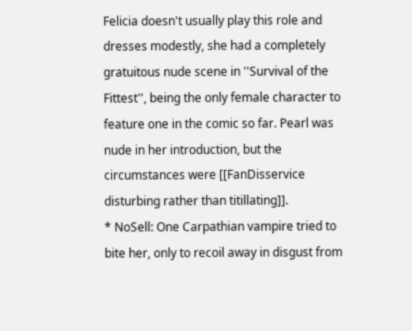Felicia doesn't usually play this role and dresses modestly, she had a completely gratuitous nude scene in ''Survival of the Fittest'', being the only female character to feature one in the comic so far. Pearl was nude in her introduction, but the circumstances were [[FanDisservice disturbing rather than titillating]].
* NoSell: One Carpathian vampire tried to bite her, only to recoil away in disgust from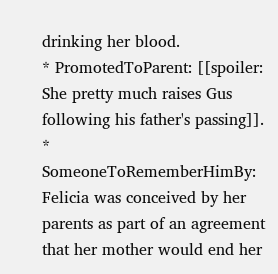drinking her blood.
* PromotedToParent: [[spoiler: She pretty much raises Gus following his father's passing]].
* SomeoneToRememberHimBy: Felicia was conceived by her parents as part of an agreement that her mother would end her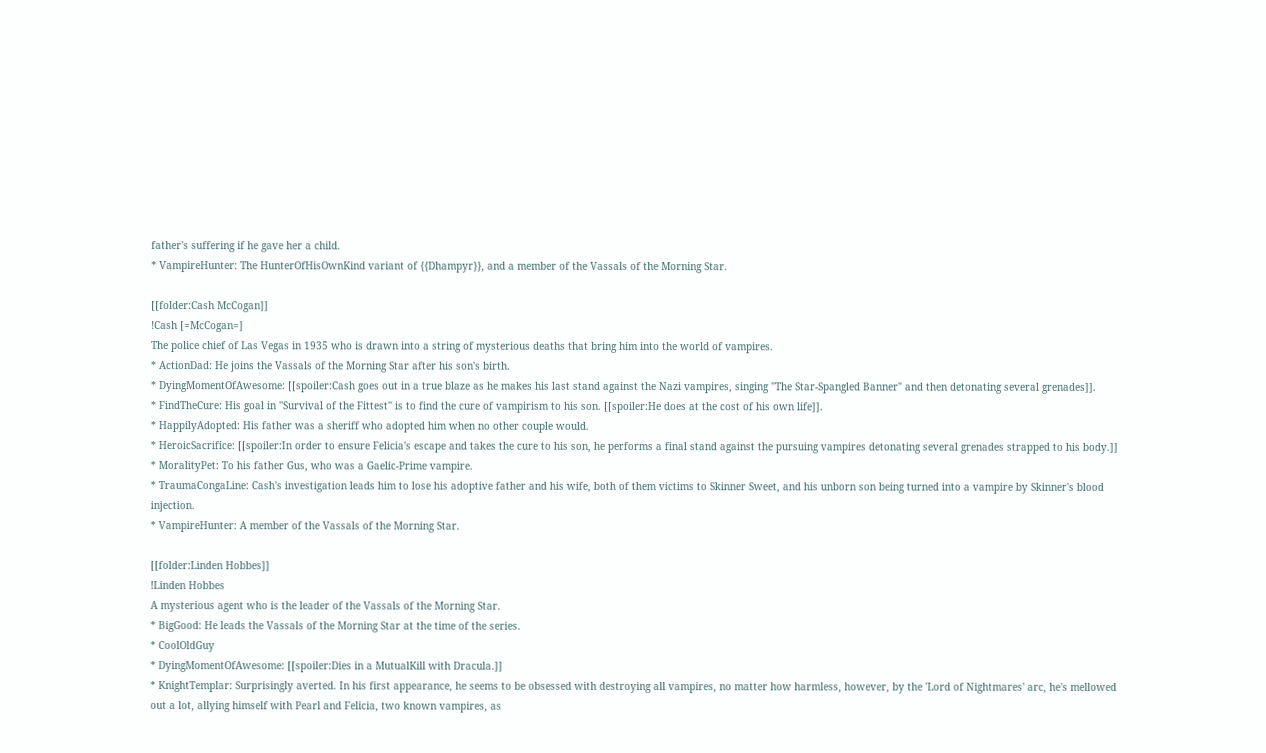father's suffering if he gave her a child.
* VampireHunter: The HunterOfHisOwnKind variant of {{Dhampyr}}, and a member of the Vassals of the Morning Star.

[[folder:Cash McCogan]]
!Cash [=McCogan=]
The police chief of Las Vegas in 1935 who is drawn into a string of mysterious deaths that bring him into the world of vampires.
* ActionDad: He joins the Vassals of the Morning Star after his son's birth.
* DyingMomentOfAwesome: [[spoiler:Cash goes out in a true blaze as he makes his last stand against the Nazi vampires, singing "The Star-Spangled Banner" and then detonating several grenades]].
* FindTheCure: His goal in ''Survival of the Fittest'' is to find the cure of vampirism to his son. [[spoiler:He does at the cost of his own life]].
* HappilyAdopted: His father was a sheriff who adopted him when no other couple would.
* HeroicSacrifice: [[spoiler:In order to ensure Felicia's escape and takes the cure to his son, he performs a final stand against the pursuing vampires detonating several grenades strapped to his body.]]
* MoralityPet: To his father Gus, who was a Gaelic-Prime vampire.
* TraumaCongaLine: Cash's investigation leads him to lose his adoptive father and his wife, both of them victims to Skinner Sweet, and his unborn son being turned into a vampire by Skinner's blood injection.
* VampireHunter: A member of the Vassals of the Morning Star.

[[folder:Linden Hobbes]]
!Linden Hobbes
A mysterious agent who is the leader of the Vassals of the Morning Star.
* BigGood: He leads the Vassals of the Morning Star at the time of the series.
* CoolOldGuy
* DyingMomentOfAwesome: [[spoiler:Dies in a MutualKill with Dracula.]]
* KnightTemplar: Surprisingly averted. In his first appearance, he seems to be obsessed with destroying all vampires, no matter how harmless, however, by the 'Lord of Nightmares' arc, he's mellowed out a lot, allying himself with Pearl and Felicia, two known vampires, as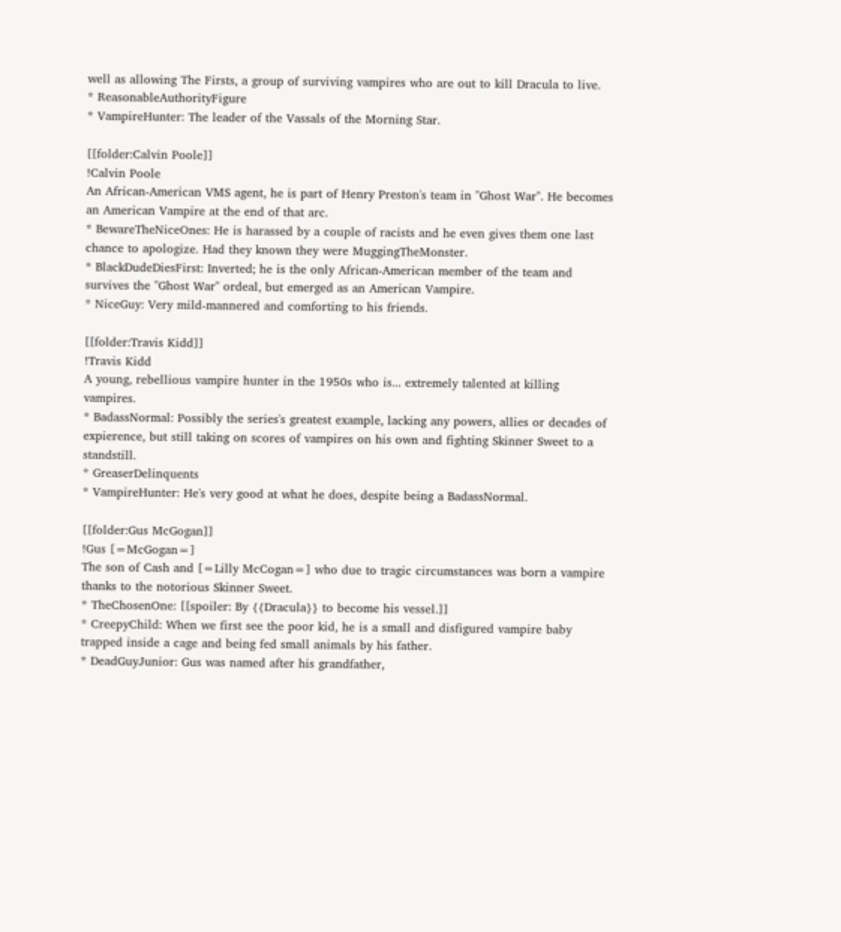well as allowing The Firsts, a group of surviving vampires who are out to kill Dracula to live.
* ReasonableAuthorityFigure
* VampireHunter: The leader of the Vassals of the Morning Star.

[[folder:Calvin Poole]]
!Calvin Poole
An African-American VMS agent, he is part of Henry Preston's team in ''Ghost War''. He becomes an American Vampire at the end of that arc.
* BewareTheNiceOnes: He is harassed by a couple of racists and he even gives them one last chance to apologize. Had they known they were MuggingTheMonster.
* BlackDudeDiesFirst: Inverted; he is the only African-American member of the team and survives the ''Ghost War'' ordeal, but emerged as an American Vampire.
* NiceGuy: Very mild-mannered and comforting to his friends.

[[folder:Travis Kidd]]
!Travis Kidd
A young, rebellious vampire hunter in the 1950s who is... extremely talented at killing vampires.
* BadassNormal: Possibly the series's greatest example, lacking any powers, allies or decades of expierence, but still taking on scores of vampires on his own and fighting Skinner Sweet to a standstill.
* GreaserDelinquents
* VampireHunter: He's very good at what he does, despite being a BadassNormal.

[[folder:Gus McGogan]]
!Gus [=McGogan=]
The son of Cash and [=Lilly McCogan=] who due to tragic circumstances was born a vampire thanks to the notorious Skinner Sweet.
* TheChosenOne: [[spoiler: By {{Dracula}} to become his vessel.]]
* CreepyChild: When we first see the poor kid, he is a small and disfigured vampire baby trapped inside a cage and being fed small animals by his father.
* DeadGuyJunior: Gus was named after his grandfather,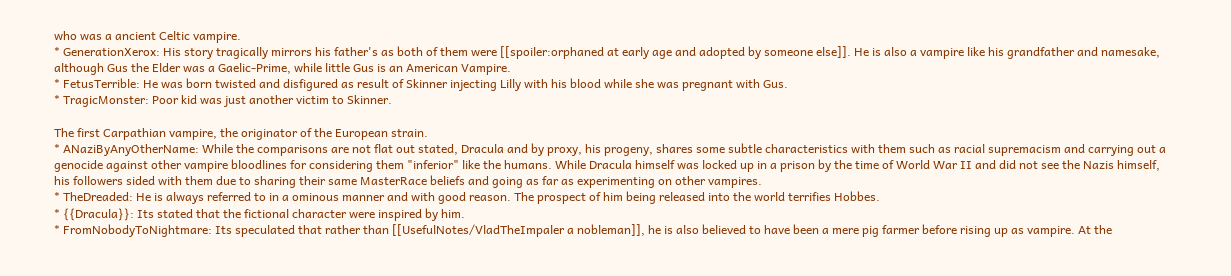who was a ancient Celtic vampire.
* GenerationXerox: His story tragically mirrors his father's as both of them were [[spoiler:orphaned at early age and adopted by someone else]]. He is also a vampire like his grandfather and namesake, although Gus the Elder was a Gaelic-Prime, while little Gus is an American Vampire.
* FetusTerrible: He was born twisted and disfigured as result of Skinner injecting Lilly with his blood while she was pregnant with Gus.
* TragicMonster: Poor kid was just another victim to Skinner.

The first Carpathian vampire, the originator of the European strain.
* ANaziByAnyOtherName: While the comparisons are not flat out stated, Dracula and by proxy, his progeny, shares some subtle characteristics with them such as racial supremacism and carrying out a genocide against other vampire bloodlines for considering them "inferior" like the humans. While Dracula himself was locked up in a prison by the time of World War II and did not see the Nazis himself, his followers sided with them due to sharing their same MasterRace beliefs and going as far as experimenting on other vampires.
* TheDreaded: He is always referred to in a ominous manner and with good reason. The prospect of him being released into the world terrifies Hobbes.
* {{Dracula}}: Its stated that the fictional character were inspired by him.
* FromNobodyToNightmare: Its speculated that rather than [[UsefulNotes/VladTheImpaler a nobleman]], he is also believed to have been a mere pig farmer before rising up as vampire. At the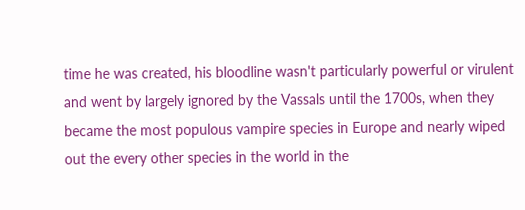time he was created, his bloodline wasn't particularly powerful or virulent and went by largely ignored by the Vassals until the 1700s, when they became the most populous vampire species in Europe and nearly wiped out the every other species in the world in the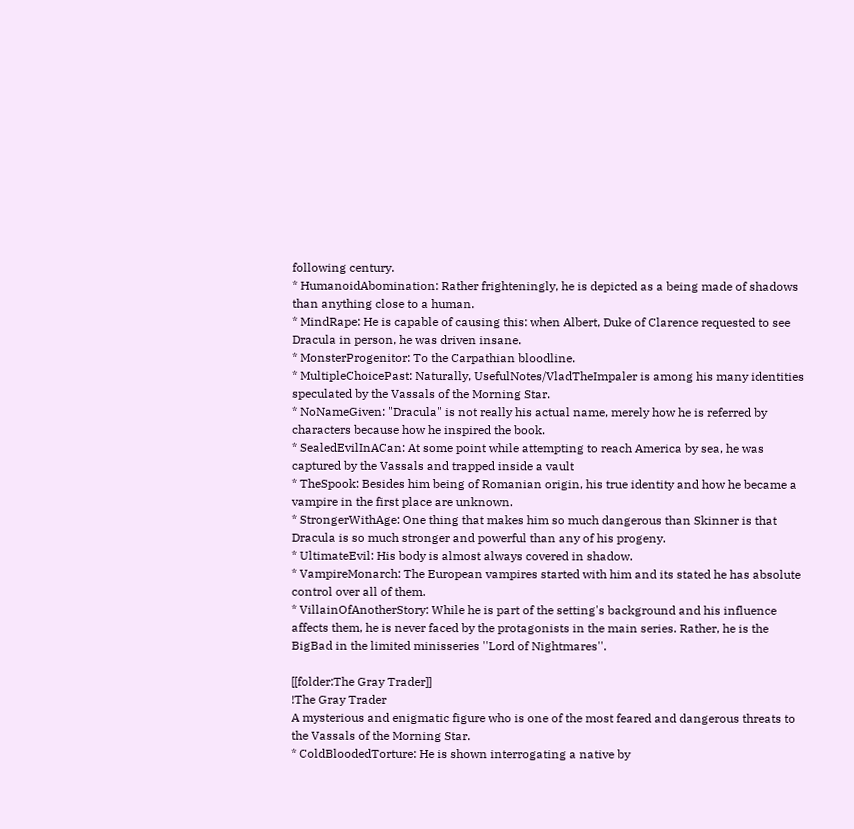following century.
* HumanoidAbomination: Rather frighteningly, he is depicted as a being made of shadows than anything close to a human.
* MindRape: He is capable of causing this: when Albert, Duke of Clarence requested to see Dracula in person, he was driven insane.
* MonsterProgenitor: To the Carpathian bloodline.
* MultipleChoicePast: Naturally, UsefulNotes/VladTheImpaler is among his many identities speculated by the Vassals of the Morning Star.
* NoNameGiven: "Dracula" is not really his actual name, merely how he is referred by characters because how he inspired the book.
* SealedEvilInACan: At some point while attempting to reach America by sea, he was captured by the Vassals and trapped inside a vault
* TheSpook: Besides him being of Romanian origin, his true identity and how he became a vampire in the first place are unknown.
* StrongerWithAge: One thing that makes him so much dangerous than Skinner is that Dracula is so much stronger and powerful than any of his progeny.
* UltimateEvil: His body is almost always covered in shadow.
* VampireMonarch: The European vampires started with him and its stated he has absolute control over all of them.
* VillainOfAnotherStory: While he is part of the setting's background and his influence affects them, he is never faced by the protagonists in the main series. Rather, he is the BigBad in the limited minisseries ''Lord of Nightmares''.

[[folder:The Gray Trader]]
!The Gray Trader
A mysterious and enigmatic figure who is one of the most feared and dangerous threats to the Vassals of the Morning Star.
* ColdBloodedTorture: He is shown interrogating a native by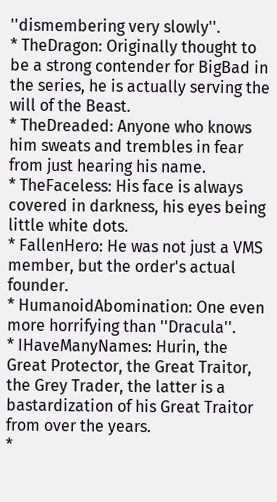''dismembering very slowly''.
* TheDragon: Originally thought to be a strong contender for BigBad in the series, he is actually serving the will of the Beast.
* TheDreaded: Anyone who knows him sweats and trembles in fear from just hearing his name.
* TheFaceless: His face is always covered in darkness, his eyes being little white dots.
* FallenHero: He was not just a VMS member, but the order's actual founder.
* HumanoidAbomination: One even more horrifying than ''Dracula''.
* IHaveManyNames: Hurin, the Great Protector, the Great Traitor, the Grey Trader, the latter is a bastardization of his Great Traitor from over the years.
*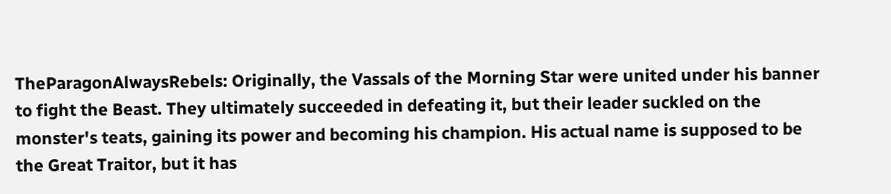TheParagonAlwaysRebels: Originally, the Vassals of the Morning Star were united under his banner to fight the Beast. They ultimately succeeded in defeating it, but their leader suckled on the monster's teats, gaining its power and becoming his champion. His actual name is supposed to be the Great Traitor, but it has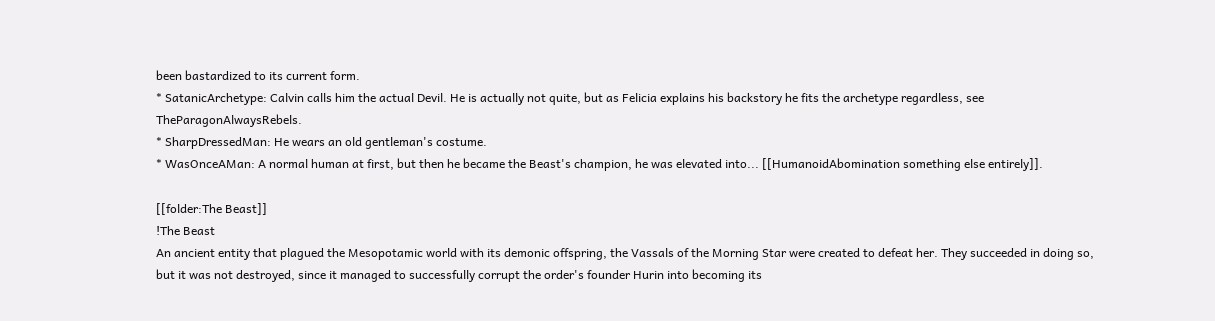been bastardized to its current form.
* SatanicArchetype: Calvin calls him the actual Devil. He is actually not quite, but as Felicia explains his backstory he fits the archetype regardless, see TheParagonAlwaysRebels.
* SharpDressedMan: He wears an old gentleman's costume.
* WasOnceAMan: A normal human at first, but then he became the Beast's champion, he was elevated into... [[HumanoidAbomination something else entirely]].

[[folder:The Beast]]
!The Beast
An ancient entity that plagued the Mesopotamic world with its demonic offspring, the Vassals of the Morning Star were created to defeat her. They succeeded in doing so, but it was not destroyed, since it managed to successfully corrupt the order's founder Hurin into becoming its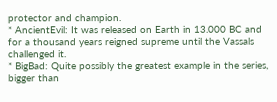protector and champion.
* AncientEvil: It was released on Earth in 13.000 BC and for a thousand years reigned supreme until the Vassals challenged it.
* BigBad: Quite possibly the greatest example in the series, bigger than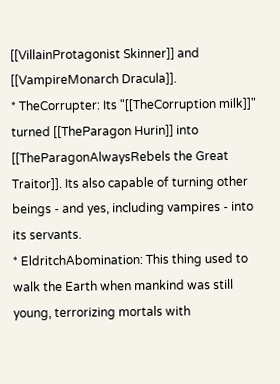[[VillainProtagonist Skinner]] and [[VampireMonarch Dracula]].
* TheCorrupter: Its "[[TheCorruption milk]]" turned [[TheParagon Hurin]] into [[TheParagonAlwaysRebels the Great Traitor]]. Its also capable of turning other beings - and yes, including vampires - into its servants.
* EldritchAbomination: This thing used to walk the Earth when mankind was still young, terrorizing mortals with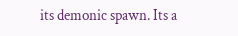its demonic spawn. Its a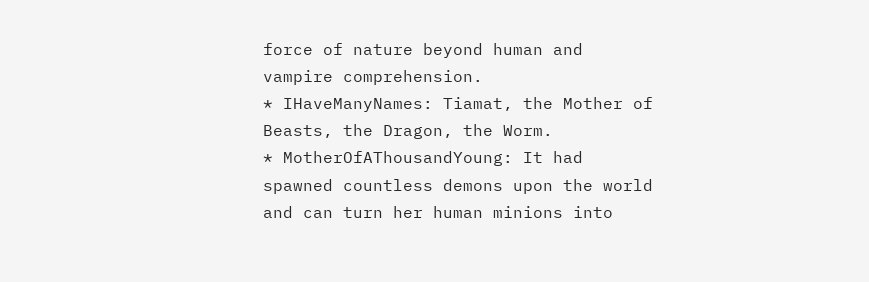force of nature beyond human and vampire comprehension.
* IHaveManyNames: Tiamat, the Mother of Beasts, the Dragon, the Worm.
* MotherOfAThousandYoung: It had spawned countless demons upon the world and can turn her human minions into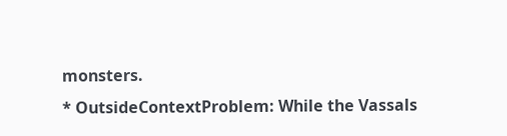monsters.
* OutsideContextProblem: While the Vassals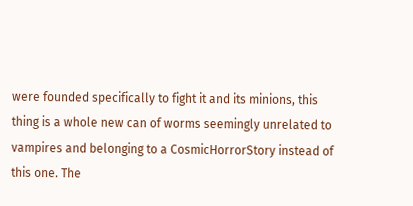were founded specifically to fight it and its minions, this thing is a whole new can of worms seemingly unrelated to vampires and belonging to a CosmicHorrorStory instead of this one. The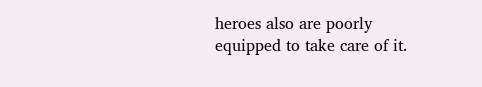heroes also are poorly equipped to take care of it.